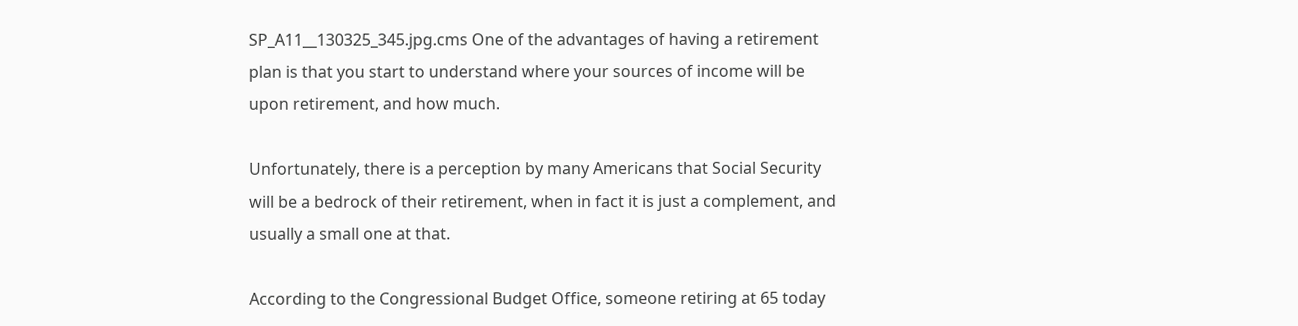SP_A11__130325_345.jpg.cms One of the advantages of having a retirement plan is that you start to understand where your sources of income will be upon retirement, and how much.

Unfortunately, there is a perception by many Americans that Social Security will be a bedrock of their retirement, when in fact it is just a complement, and usually a small one at that.

According to the Congressional Budget Office, someone retiring at 65 today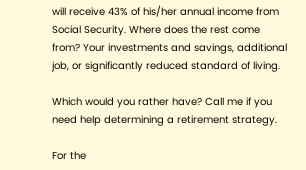will receive 43% of his/her annual income from Social Security. Where does the rest come from? Your investments and savings, additional job, or significantly reduced standard of living.

Which would you rather have? Call me if you need help determining a retirement strategy.

For the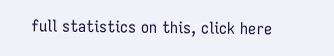full statistics on this, click here